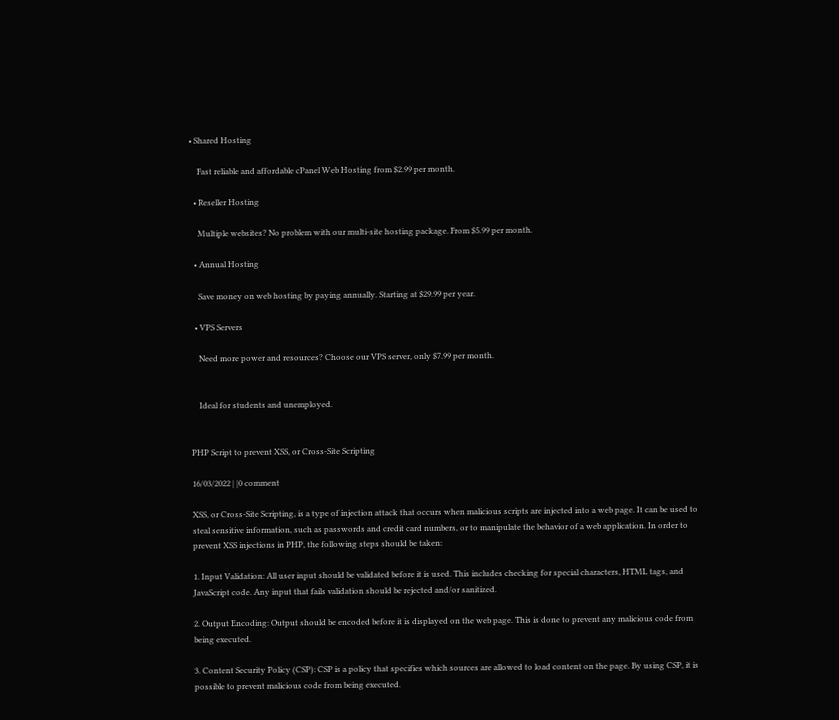• Shared Hosting

    Fast reliable and affordable cPanel Web Hosting from $2.99 per month.

  • Reseller Hosting

    Multiple websites? No problem with our multi-site hosting package. From $5.99 per month.

  • Annual Hosting

    Save money on web hosting by paying annually. Starting at $29.99 per year.

  • VPS Servers

    Need more power and resources? Choose our VPS server, only $7.99 per month.


    Ideal for students and unemployed.


PHP Script to prevent XSS, or Cross-Site Scripting

16/03/2022 | |0 comment

XSS, or Cross-Site Scripting, is a type of injection attack that occurs when malicious scripts are injected into a web page. It can be used to steal sensitive information, such as passwords and credit card numbers, or to manipulate the behavior of a web application. In order to prevent XSS injections in PHP, the following steps should be taken:

1. Input Validation: All user input should be validated before it is used. This includes checking for special characters, HTML tags, and JavaScript code. Any input that fails validation should be rejected and/or sanitized.

2. Output Encoding: Output should be encoded before it is displayed on the web page. This is done to prevent any malicious code from being executed.

3. Content Security Policy (CSP): CSP is a policy that specifies which sources are allowed to load content on the page. By using CSP, it is possible to prevent malicious code from being executed.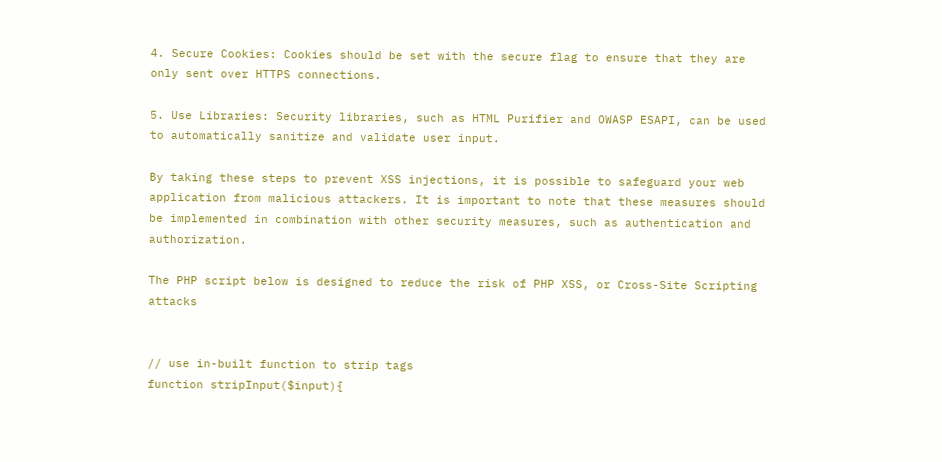4. Secure Cookies: Cookies should be set with the secure flag to ensure that they are only sent over HTTPS connections.

5. Use Libraries: Security libraries, such as HTML Purifier and OWASP ESAPI, can be used to automatically sanitize and validate user input.

By taking these steps to prevent XSS injections, it is possible to safeguard your web application from malicious attackers. It is important to note that these measures should be implemented in combination with other security measures, such as authentication and authorization.

The PHP script below is designed to reduce the risk of PHP XSS, or Cross-Site Scripting attacks


// use in-built function to strip tags
function stripInput($input){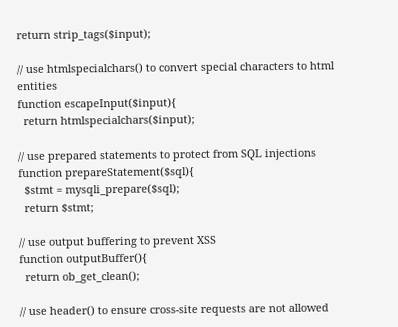return strip_tags($input);

// use htmlspecialchars() to convert special characters to html entities
function escapeInput($input){
  return htmlspecialchars($input);

// use prepared statements to protect from SQL injections
function prepareStatement($sql){
  $stmt = mysqli_prepare($sql);
  return $stmt;

// use output buffering to prevent XSS
function outputBuffer(){
  return ob_get_clean();

// use header() to ensure cross-site requests are not allowed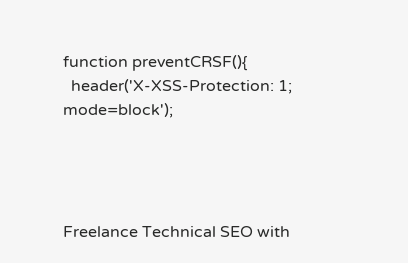function preventCRSF(){
  header('X-XSS-Protection: 1; mode=block');




Freelance Technical SEO with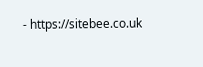- https://sitebee.co.uk